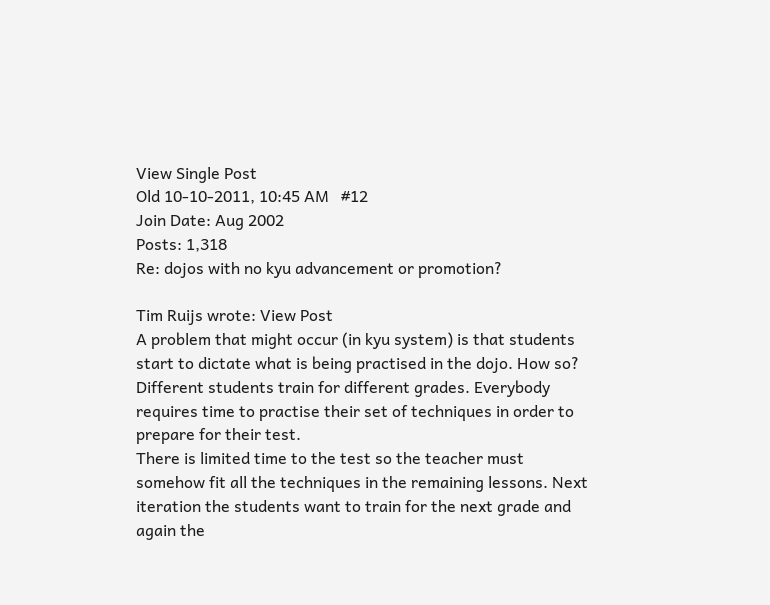View Single Post
Old 10-10-2011, 10:45 AM   #12
Join Date: Aug 2002
Posts: 1,318
Re: dojos with no kyu advancement or promotion?

Tim Ruijs wrote: View Post
A problem that might occur (in kyu system) is that students start to dictate what is being practised in the dojo. How so? Different students train for different grades. Everybody requires time to practise their set of techniques in order to prepare for their test.
There is limited time to the test so the teacher must somehow fit all the techniques in the remaining lessons. Next iteration the students want to train for the next grade and again the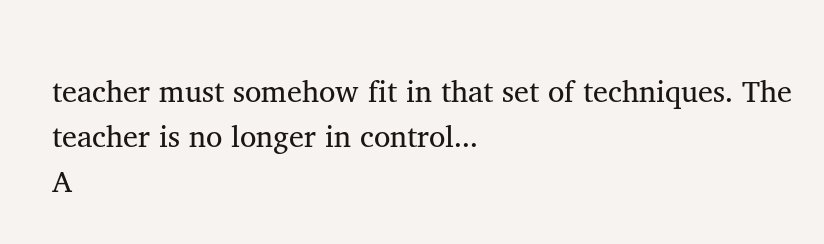teacher must somehow fit in that set of techniques. The teacher is no longer in control...
A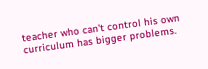teacher who can't control his own curriculum has bigger problems.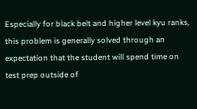Especially for black belt and higher level kyu ranks, this problem is generally solved through an expectation that the student will spend time on test prep outside of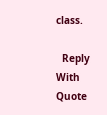class.

  Reply With Quote